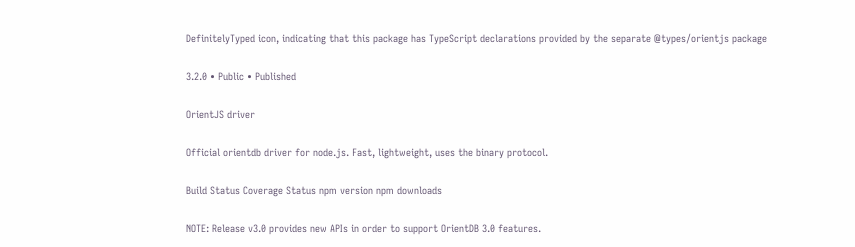DefinitelyTyped icon, indicating that this package has TypeScript declarations provided by the separate @types/orientjs package

3.2.0 • Public • Published

OrientJS driver

Official orientdb driver for node.js. Fast, lightweight, uses the binary protocol.

Build Status Coverage Status npm version npm downloads

NOTE: Release v3.0 provides new APIs in order to support OrientDB 3.0 features.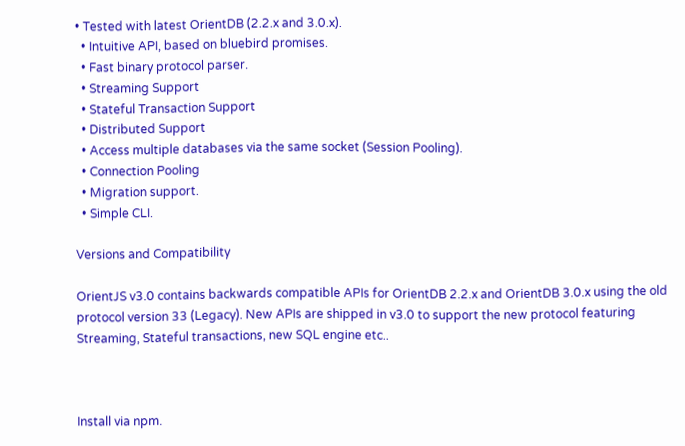• Tested with latest OrientDB (2.2.x and 3.0.x).
  • Intuitive API, based on bluebird promises.
  • Fast binary protocol parser.
  • Streaming Support
  • Stateful Transaction Support
  • Distributed Support
  • Access multiple databases via the same socket (Session Pooling).
  • Connection Pooling
  • Migration support.
  • Simple CLI.

Versions and Compatibility

OrientJS v3.0 contains backwards compatible APIs for OrientDB 2.2.x and OrientDB 3.0.x using the old protocol version 33 (Legacy). New APIs are shipped in v3.0 to support the new protocol featuring Streaming, Stateful transactions, new SQL engine etc..



Install via npm.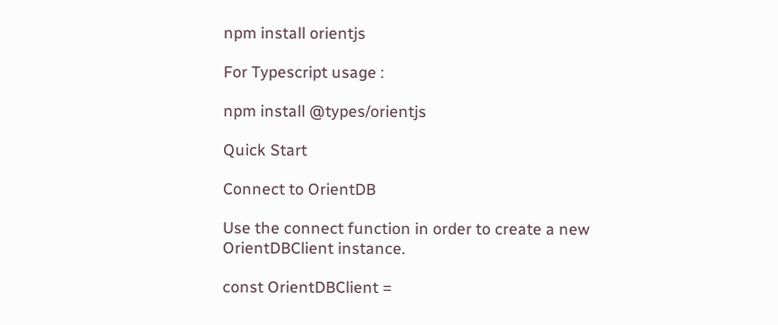npm install orientjs

For Typescript usage :

npm install @types/orientjs

Quick Start

Connect to OrientDB

Use the connect function in order to create a new OrientDBClient instance.

const OrientDBClient =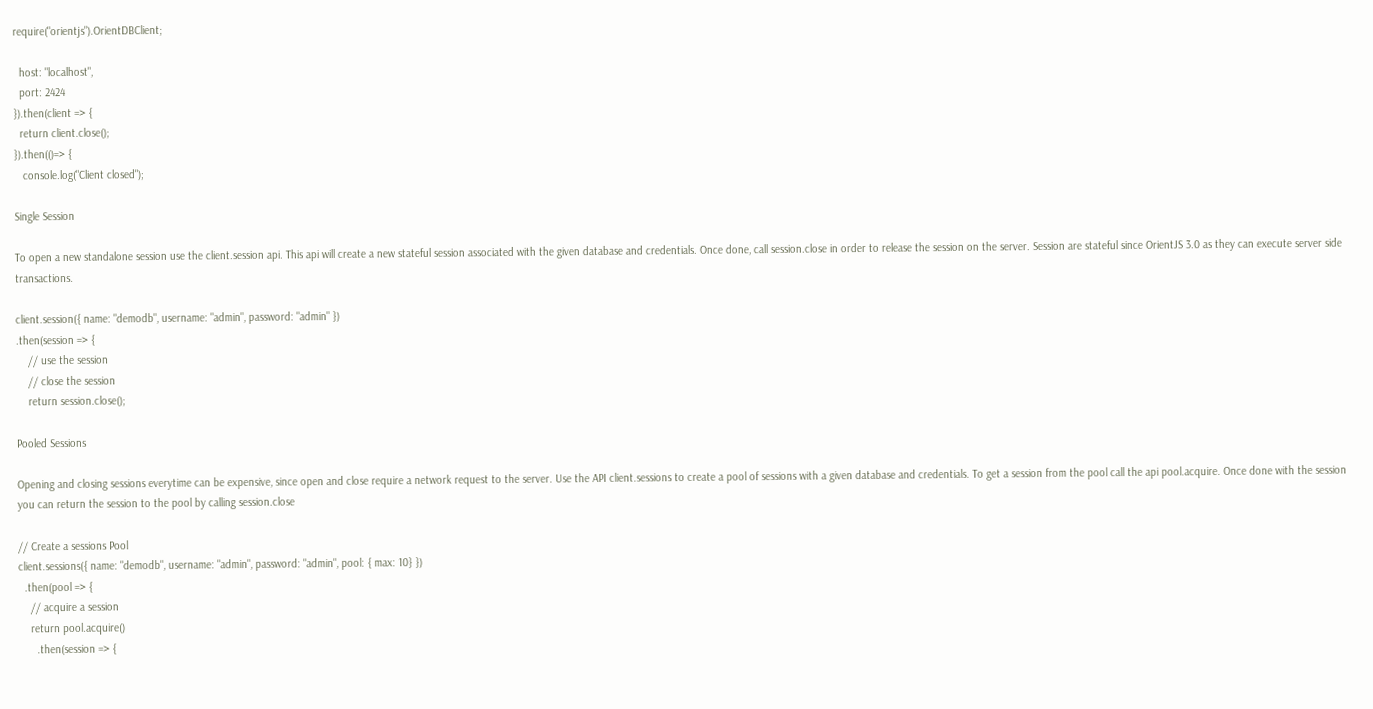require("orientjs").OrientDBClient;

  host: "localhost",
  port: 2424
}).then(client => {
  return client.close();
}).then(()=> {
   console.log("Client closed");

Single Session

To open a new standalone session use the client.session api. This api will create a new stateful session associated with the given database and credentials. Once done, call session.close in order to release the session on the server. Session are stateful since OrientJS 3.0 as they can execute server side transactions.

client.session({ name: "demodb", username: "admin", password: "admin" })
.then(session => {
    // use the session
    // close the session
    return session.close();

Pooled Sessions

Opening and closing sessions everytime can be expensive, since open and close require a network request to the server. Use the API client.sessions to create a pool of sessions with a given database and credentials. To get a session from the pool call the api pool.acquire. Once done with the session you can return the session to the pool by calling session.close

// Create a sessions Pool
client.sessions({ name: "demodb", username: "admin", password: "admin", pool: { max: 10} })
  .then(pool => {
    // acquire a session
    return pool.acquire()
      .then(session => {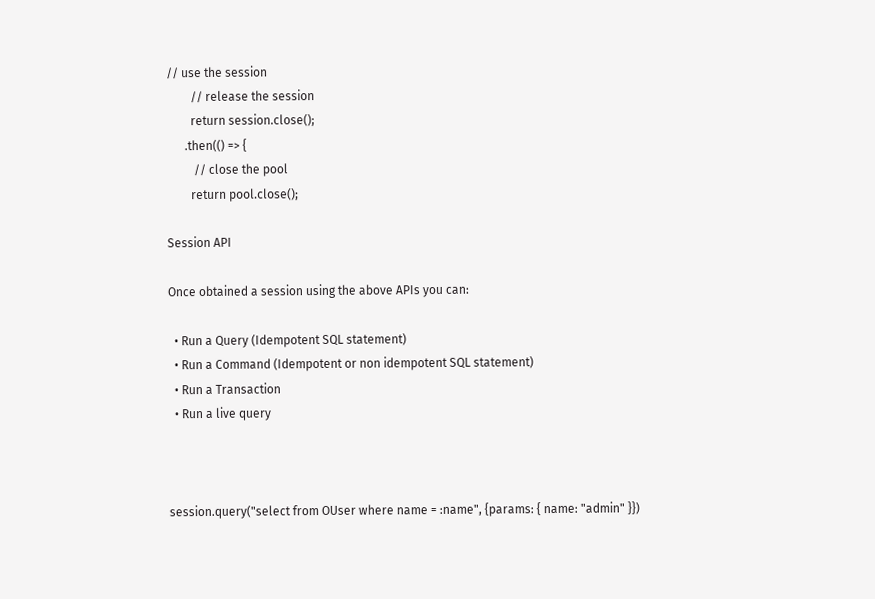// use the session
        // release the session
        return session.close();
      .then(() => {
         // close the pool
        return pool.close();

Session API

Once obtained a session using the above APIs you can:

  • Run a Query (Idempotent SQL statement)
  • Run a Command (Idempotent or non idempotent SQL statement)
  • Run a Transaction
  • Run a live query



session.query("select from OUser where name = :name", {params: { name: "admin" }})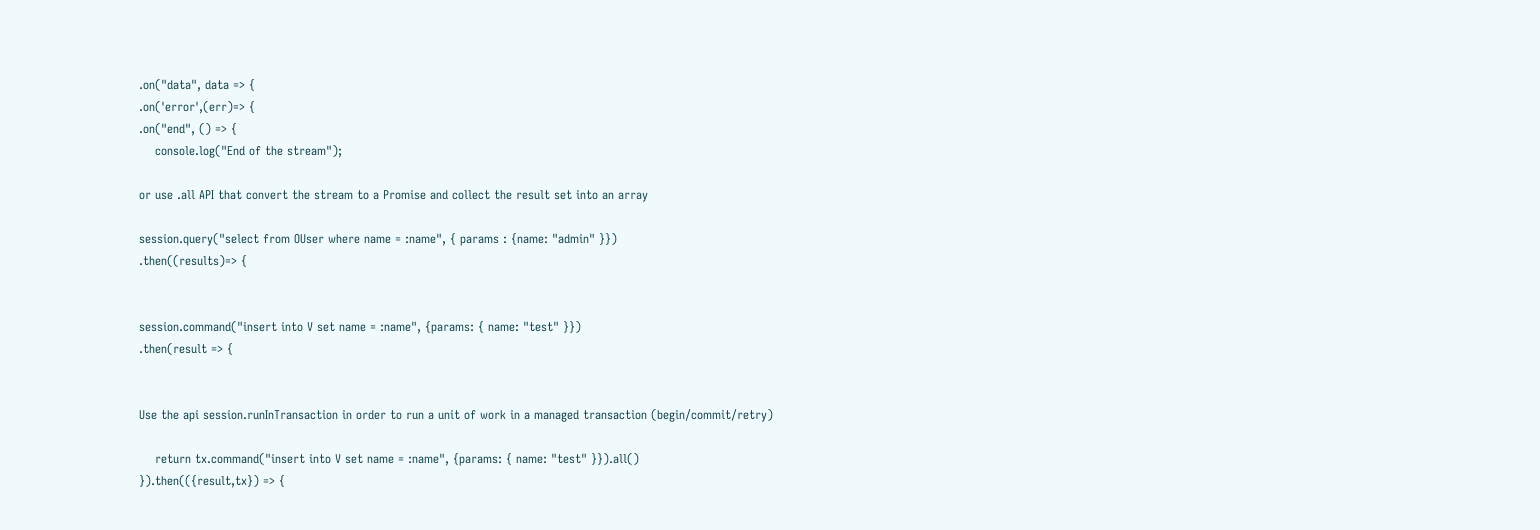.on("data", data => {
.on('error',(err)=> {
.on("end", () => {
    console.log("End of the stream");

or use .all API that convert the stream to a Promise and collect the result set into an array

session.query("select from OUser where name = :name", { params : {name: "admin" }})
.then((results)=> {


session.command("insert into V set name = :name", {params: { name: "test" }})
.then(result => {


Use the api session.runInTransaction in order to run a unit of work in a managed transaction (begin/commit/retry)

    return tx.command("insert into V set name = :name", {params: { name: "test" }}).all()
}).then(({result,tx}) => {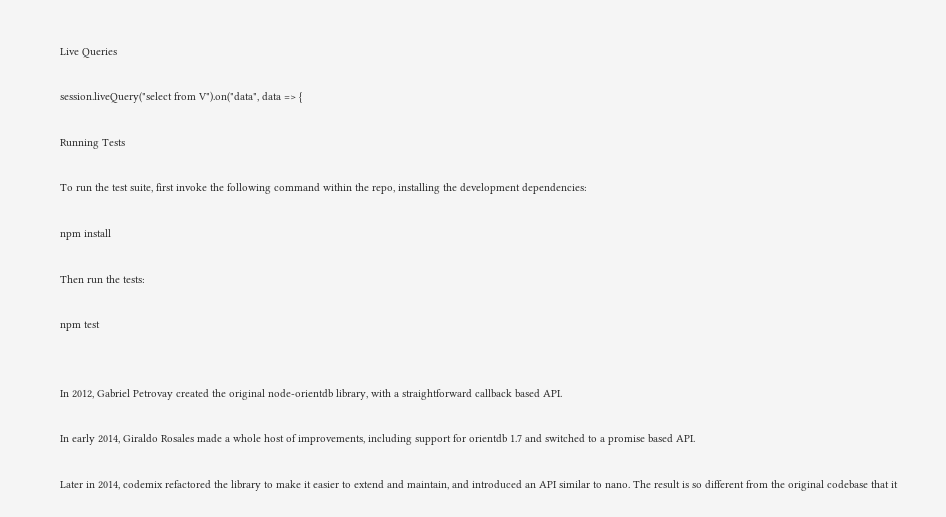Live Queries

session.liveQuery("select from V").on("data", data => {

Running Tests

To run the test suite, first invoke the following command within the repo, installing the development dependencies:

npm install

Then run the tests:

npm test


In 2012, Gabriel Petrovay created the original node-orientdb library, with a straightforward callback based API.

In early 2014, Giraldo Rosales made a whole host of improvements, including support for orientdb 1.7 and switched to a promise based API.

Later in 2014, codemix refactored the library to make it easier to extend and maintain, and introduced an API similar to nano. The result is so different from the original codebase that it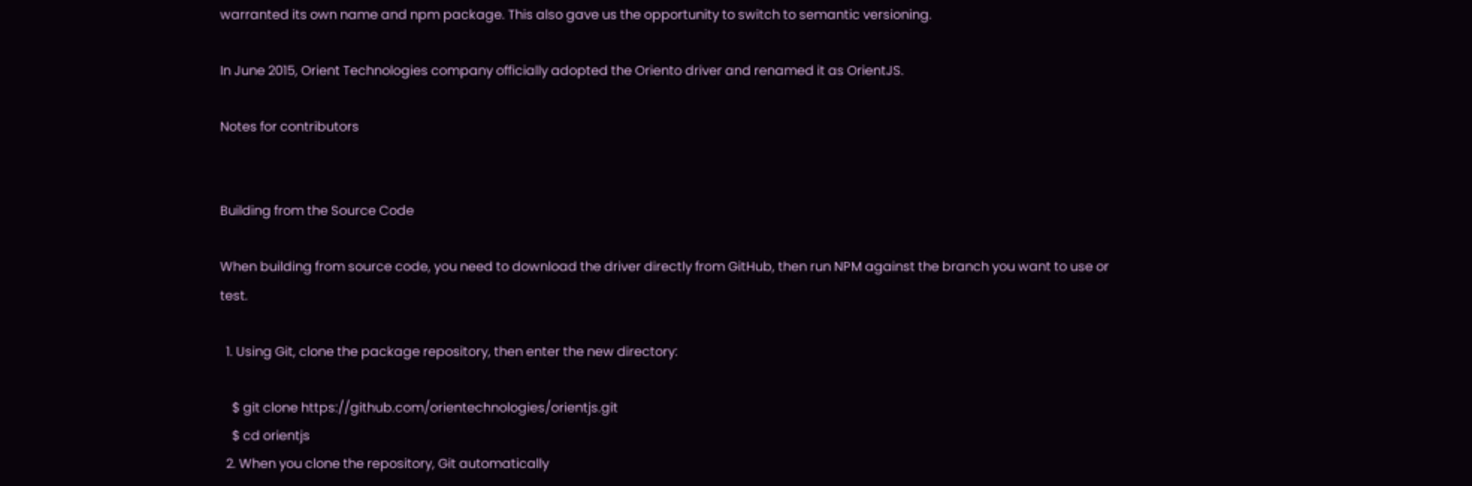warranted its own name and npm package. This also gave us the opportunity to switch to semantic versioning.

In June 2015, Orient Technologies company officially adopted the Oriento driver and renamed it as OrientJS.

Notes for contributors


Building from the Source Code

When building from source code, you need to download the driver directly from GitHub, then run NPM against the branch you want to use or test.

  1. Using Git, clone the package repository, then enter the new directory:

    $ git clone https://github.com/orientechnologies/orientjs.git
    $ cd orientjs
  2. When you clone the repository, Git automatically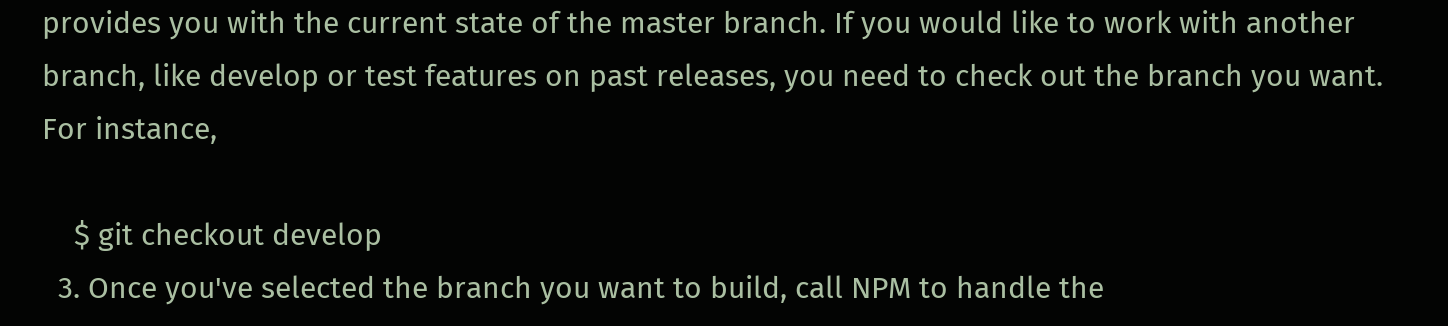provides you with the current state of the master branch. If you would like to work with another branch, like develop or test features on past releases, you need to check out the branch you want. For instance,

    $ git checkout develop
  3. Once you've selected the branch you want to build, call NPM to handle the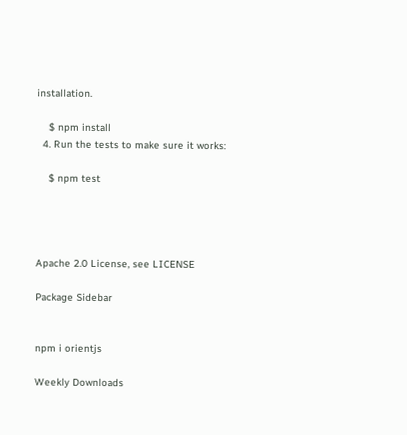installation.

    $ npm install
  4. Run the tests to make sure it works:

    $ npm test




Apache 2.0 License, see LICENSE

Package Sidebar


npm i orientjs

Weekly Downloads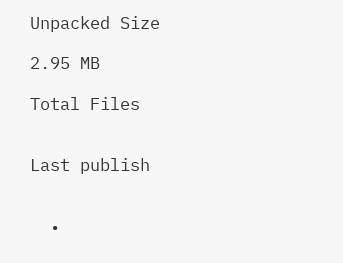Unpacked Size

2.95 MB

Total Files


Last publish


  •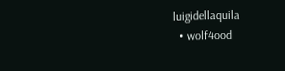luigidellaquila
  • wolf4ood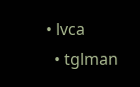• lvca
  • tglman